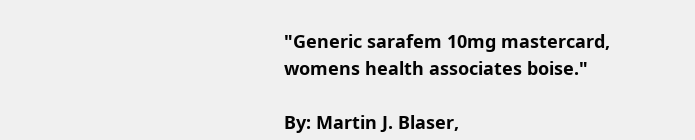"Generic sarafem 10mg mastercard, womens health associates boise."

By: Martin J. Blaser,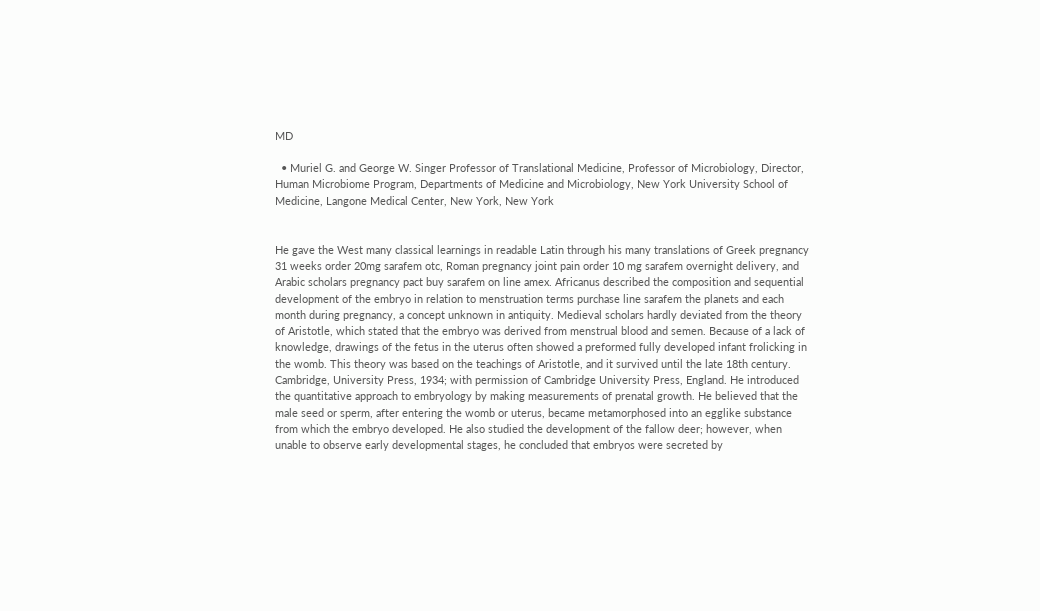MD

  • Muriel G. and George W. Singer Professor of Translational Medicine, Professor of Microbiology, Director, Human Microbiome Program, Departments of Medicine and Microbiology, New York University School of Medicine, Langone Medical Center, New York, New York


He gave the West many classical learnings in readable Latin through his many translations of Greek pregnancy 31 weeks order 20mg sarafem otc, Roman pregnancy joint pain order 10 mg sarafem overnight delivery, and Arabic scholars pregnancy pact buy sarafem on line amex. Africanus described the composition and sequential development of the embryo in relation to menstruation terms purchase line sarafem the planets and each month during pregnancy, a concept unknown in antiquity. Medieval scholars hardly deviated from the theory of Aristotle, which stated that the embryo was derived from menstrual blood and semen. Because of a lack of knowledge, drawings of the fetus in the uterus often showed a preformed fully developed infant frolicking in the womb. This theory was based on the teachings of Aristotle, and it survived until the late 18th century. Cambridge, University Press, 1934; with permission of Cambridge University Press, England. He introduced the quantitative approach to embryology by making measurements of prenatal growth. He believed that the male seed or sperm, after entering the womb or uterus, became metamorphosed into an egglike substance from which the embryo developed. He also studied the development of the fallow deer; however, when unable to observe early developmental stages, he concluded that embryos were secreted by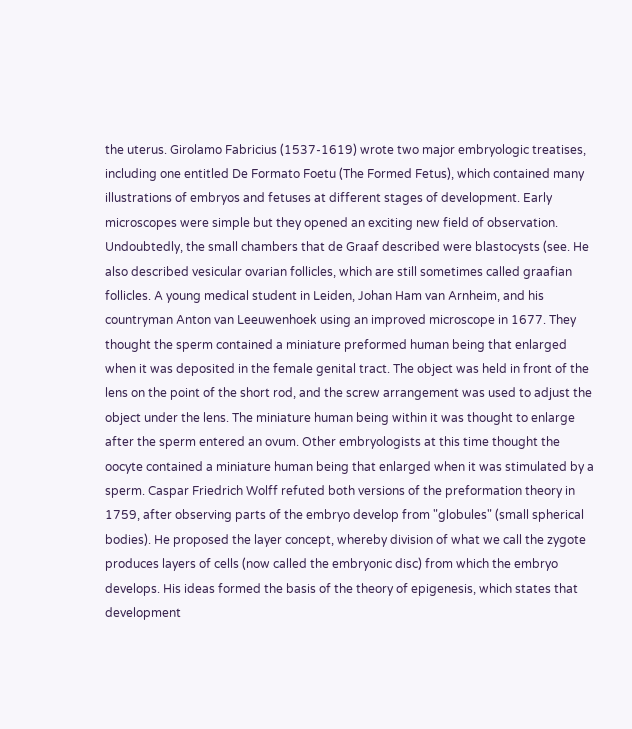the uterus. Girolamo Fabricius (1537-1619) wrote two major embryologic treatises, including one entitled De Formato Foetu (The Formed Fetus), which contained many illustrations of embryos and fetuses at different stages of development. Early microscopes were simple but they opened an exciting new field of observation. Undoubtedly, the small chambers that de Graaf described were blastocysts (see. He also described vesicular ovarian follicles, which are still sometimes called graafian follicles. A young medical student in Leiden, Johan Ham van Arnheim, and his countryman Anton van Leeuwenhoek using an improved microscope in 1677. They thought the sperm contained a miniature preformed human being that enlarged when it was deposited in the female genital tract. The object was held in front of the lens on the point of the short rod, and the screw arrangement was used to adjust the object under the lens. The miniature human being within it was thought to enlarge after the sperm entered an ovum. Other embryologists at this time thought the oocyte contained a miniature human being that enlarged when it was stimulated by a sperm. Caspar Friedrich Wolff refuted both versions of the preformation theory in 1759, after observing parts of the embryo develop from "globules" (small spherical bodies). He proposed the layer concept, whereby division of what we call the zygote produces layers of cells (now called the embryonic disc) from which the embryo develops. His ideas formed the basis of the theory of epigenesis, which states that development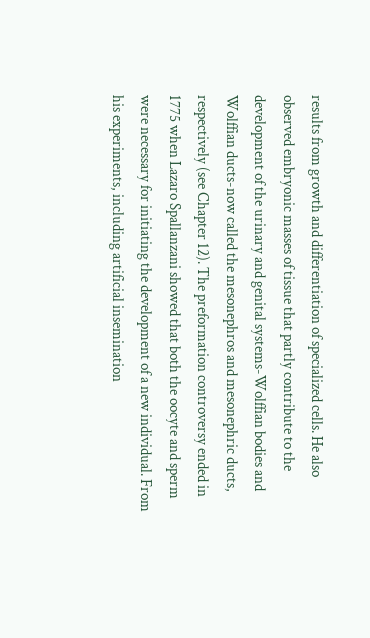results from growth and differentiation of specialized cells. He also observed embryonic masses of tissue that partly contribute to the development of the urinary and genital systems-Wolffian bodies and Wolffian ducts-now called the mesonephros and mesonephric ducts, respectively (see Chapter 12). The preformation controversy ended in 1775 when Lazaro Spallanzani showed that both the oocyte and sperm were necessary for initiating the development of a new individual. From his experiments, including artificial insemination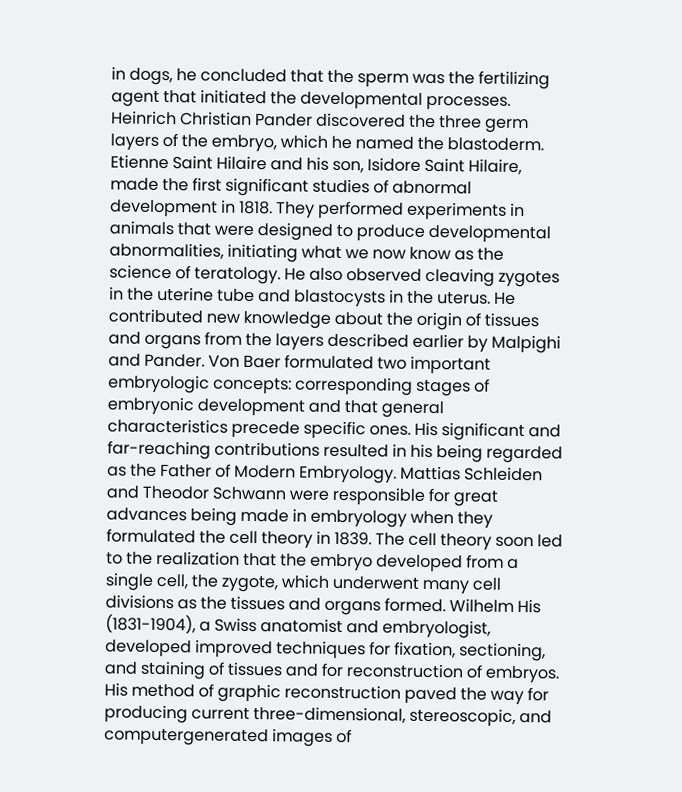in dogs, he concluded that the sperm was the fertilizing agent that initiated the developmental processes. Heinrich Christian Pander discovered the three germ layers of the embryo, which he named the blastoderm. Etienne Saint Hilaire and his son, Isidore Saint Hilaire, made the first significant studies of abnormal development in 1818. They performed experiments in animals that were designed to produce developmental abnormalities, initiating what we now know as the science of teratology. He also observed cleaving zygotes in the uterine tube and blastocysts in the uterus. He contributed new knowledge about the origin of tissues and organs from the layers described earlier by Malpighi and Pander. Von Baer formulated two important embryologic concepts: corresponding stages of embryonic development and that general characteristics precede specific ones. His significant and far-reaching contributions resulted in his being regarded as the Father of Modern Embryology. Mattias Schleiden and Theodor Schwann were responsible for great advances being made in embryology when they formulated the cell theory in 1839. The cell theory soon led to the realization that the embryo developed from a single cell, the zygote, which underwent many cell divisions as the tissues and organs formed. Wilhelm His (1831-1904), a Swiss anatomist and embryologist, developed improved techniques for fixation, sectioning, and staining of tissues and for reconstruction of embryos. His method of graphic reconstruction paved the way for producing current three-dimensional, stereoscopic, and computergenerated images of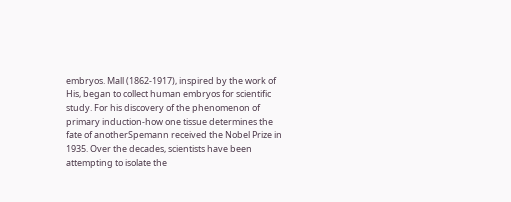embryos. Mall (1862-1917), inspired by the work of His, began to collect human embryos for scientific study. For his discovery of the phenomenon of primary induction-how one tissue determines the fate of anotherSpemann received the Nobel Prize in 1935. Over the decades, scientists have been attempting to isolate the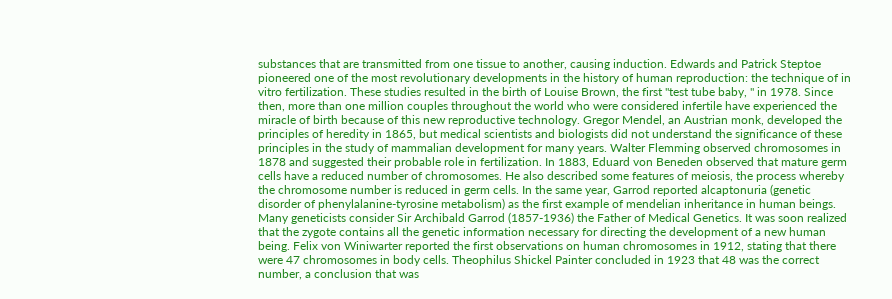substances that are transmitted from one tissue to another, causing induction. Edwards and Patrick Steptoe pioneered one of the most revolutionary developments in the history of human reproduction: the technique of in vitro fertilization. These studies resulted in the birth of Louise Brown, the first "test tube baby, " in 1978. Since then, more than one million couples throughout the world who were considered infertile have experienced the miracle of birth because of this new reproductive technology. Gregor Mendel, an Austrian monk, developed the principles of heredity in 1865, but medical scientists and biologists did not understand the significance of these principles in the study of mammalian development for many years. Walter Flemming observed chromosomes in 1878 and suggested their probable role in fertilization. In 1883, Eduard von Beneden observed that mature germ cells have a reduced number of chromosomes. He also described some features of meiosis, the process whereby the chromosome number is reduced in germ cells. In the same year, Garrod reported alcaptonuria (genetic disorder of phenylalanine-tyrosine metabolism) as the first example of mendelian inheritance in human beings. Many geneticists consider Sir Archibald Garrod (1857-1936) the Father of Medical Genetics. It was soon realized that the zygote contains all the genetic information necessary for directing the development of a new human being. Felix von Winiwarter reported the first observations on human chromosomes in 1912, stating that there were 47 chromosomes in body cells. Theophilus Shickel Painter concluded in 1923 that 48 was the correct number, a conclusion that was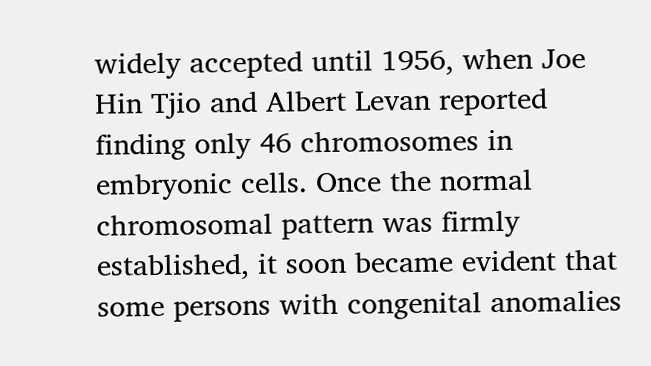widely accepted until 1956, when Joe Hin Tjio and Albert Levan reported finding only 46 chromosomes in embryonic cells. Once the normal chromosomal pattern was firmly established, it soon became evident that some persons with congenital anomalies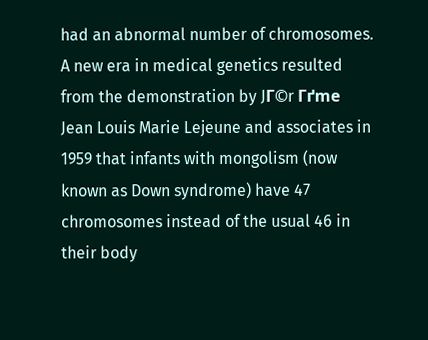had an abnormal number of chromosomes. A new era in medical genetics resulted from the demonstration by JГ©r Гґme Jean Louis Marie Lejeune and associates in 1959 that infants with mongolism (now known as Down syndrome) have 47 chromosomes instead of the usual 46 in their body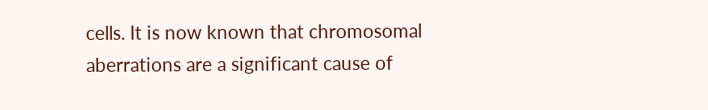cells. It is now known that chromosomal aberrations are a significant cause of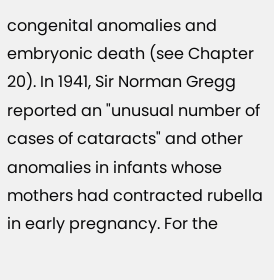congenital anomalies and embryonic death (see Chapter 20). In 1941, Sir Norman Gregg reported an "unusual number of cases of cataracts" and other anomalies in infants whose mothers had contracted rubella in early pregnancy. For the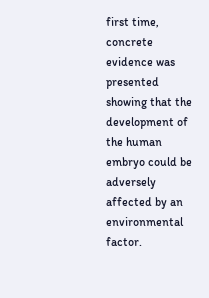first time, concrete evidence was presented showing that the development of the human embryo could be adversely affected by an environmental factor.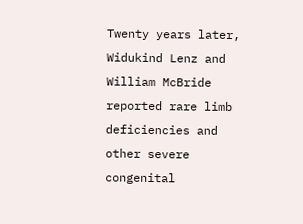Twenty years later, Widukind Lenz and William McBride reported rare limb deficiencies and other severe congenital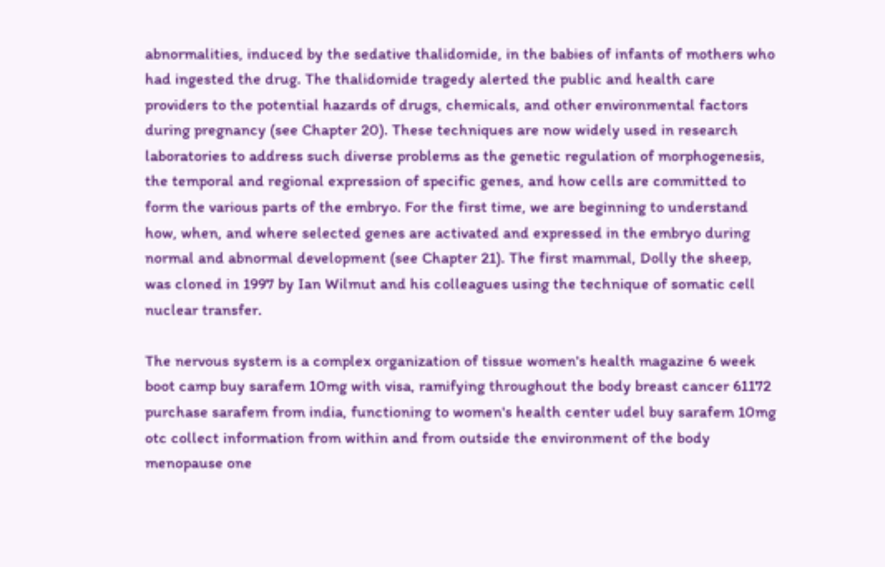abnormalities, induced by the sedative thalidomide, in the babies of infants of mothers who had ingested the drug. The thalidomide tragedy alerted the public and health care providers to the potential hazards of drugs, chemicals, and other environmental factors during pregnancy (see Chapter 20). These techniques are now widely used in research laboratories to address such diverse problems as the genetic regulation of morphogenesis, the temporal and regional expression of specific genes, and how cells are committed to form the various parts of the embryo. For the first time, we are beginning to understand how, when, and where selected genes are activated and expressed in the embryo during normal and abnormal development (see Chapter 21). The first mammal, Dolly the sheep, was cloned in 1997 by Ian Wilmut and his colleagues using the technique of somatic cell nuclear transfer.

The nervous system is a complex organization of tissue women's health magazine 6 week boot camp buy sarafem 10mg with visa, ramifying throughout the body breast cancer 61172 purchase sarafem from india, functioning to women's health center udel buy sarafem 10mg otc collect information from within and from outside the environment of the body menopause one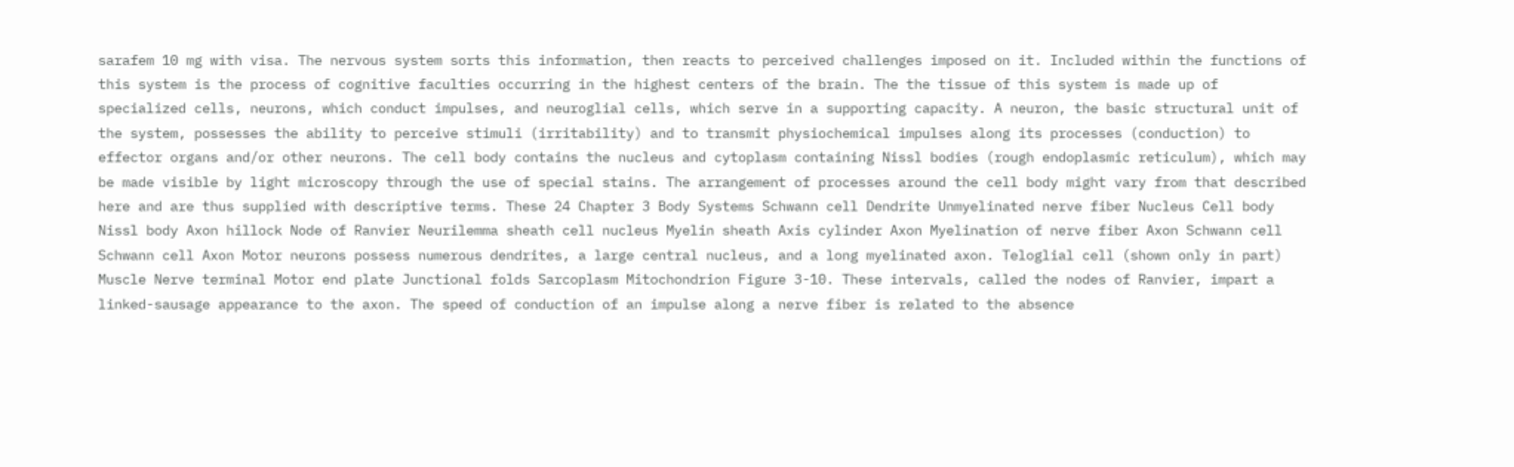sarafem 10 mg with visa. The nervous system sorts this information, then reacts to perceived challenges imposed on it. Included within the functions of this system is the process of cognitive faculties occurring in the highest centers of the brain. The the tissue of this system is made up of specialized cells, neurons, which conduct impulses, and neuroglial cells, which serve in a supporting capacity. A neuron, the basic structural unit of the system, possesses the ability to perceive stimuli (irritability) and to transmit physiochemical impulses along its processes (conduction) to effector organs and/or other neurons. The cell body contains the nucleus and cytoplasm containing Nissl bodies (rough endoplasmic reticulum), which may be made visible by light microscopy through the use of special stains. The arrangement of processes around the cell body might vary from that described here and are thus supplied with descriptive terms. These 24 Chapter 3 Body Systems Schwann cell Dendrite Unmyelinated nerve fiber Nucleus Cell body Nissl body Axon hillock Node of Ranvier Neurilemma sheath cell nucleus Myelin sheath Axis cylinder Axon Myelination of nerve fiber Axon Schwann cell Schwann cell Axon Motor neurons possess numerous dendrites, a large central nucleus, and a long myelinated axon. Teloglial cell (shown only in part) Muscle Nerve terminal Motor end plate Junctional folds Sarcoplasm Mitochondrion Figure 3-10. These intervals, called the nodes of Ranvier, impart a linked-sausage appearance to the axon. The speed of conduction of an impulse along a nerve fiber is related to the absence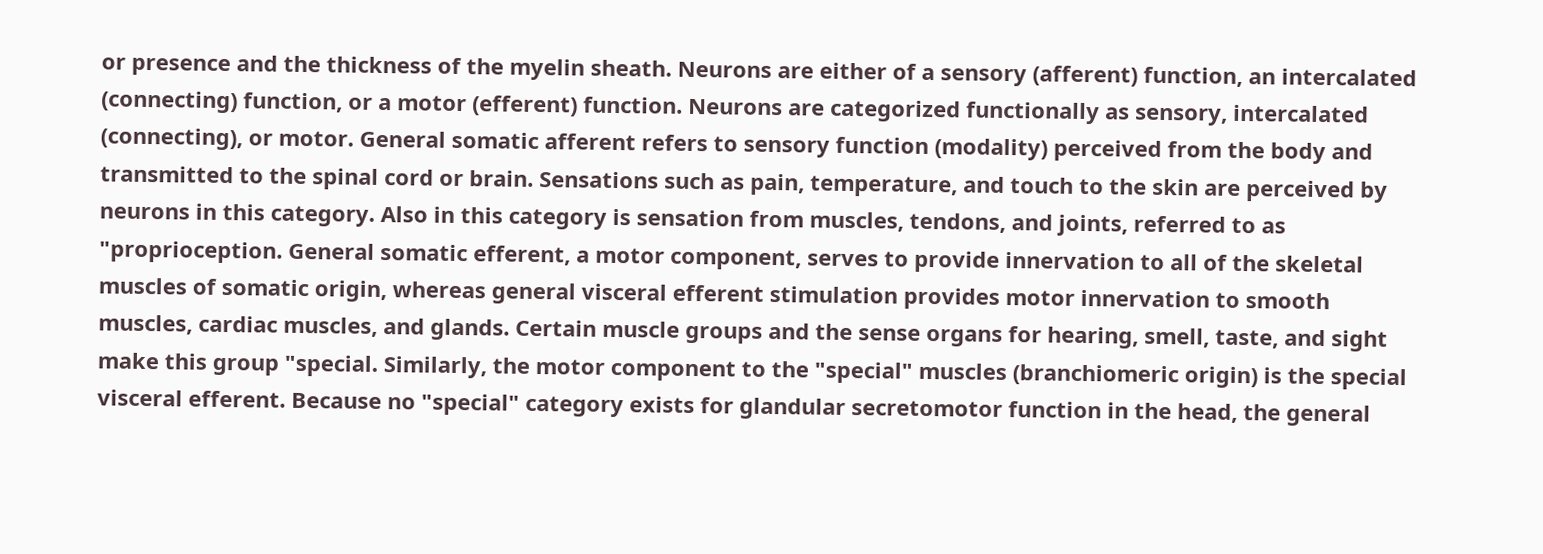or presence and the thickness of the myelin sheath. Neurons are either of a sensory (afferent) function, an intercalated (connecting) function, or a motor (efferent) function. Neurons are categorized functionally as sensory, intercalated (connecting), or motor. General somatic afferent refers to sensory function (modality) perceived from the body and transmitted to the spinal cord or brain. Sensations such as pain, temperature, and touch to the skin are perceived by neurons in this category. Also in this category is sensation from muscles, tendons, and joints, referred to as "proprioception. General somatic efferent, a motor component, serves to provide innervation to all of the skeletal muscles of somatic origin, whereas general visceral efferent stimulation provides motor innervation to smooth muscles, cardiac muscles, and glands. Certain muscle groups and the sense organs for hearing, smell, taste, and sight make this group "special. Similarly, the motor component to the "special" muscles (branchiomeric origin) is the special visceral efferent. Because no "special" category exists for glandular secretomotor function in the head, the general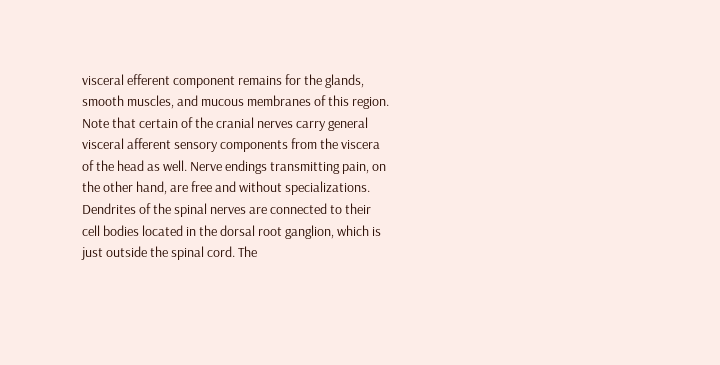visceral efferent component remains for the glands, smooth muscles, and mucous membranes of this region. Note that certain of the cranial nerves carry general visceral afferent sensory components from the viscera of the head as well. Nerve endings transmitting pain, on the other hand, are free and without specializations. Dendrites of the spinal nerves are connected to their cell bodies located in the dorsal root ganglion, which is just outside the spinal cord. The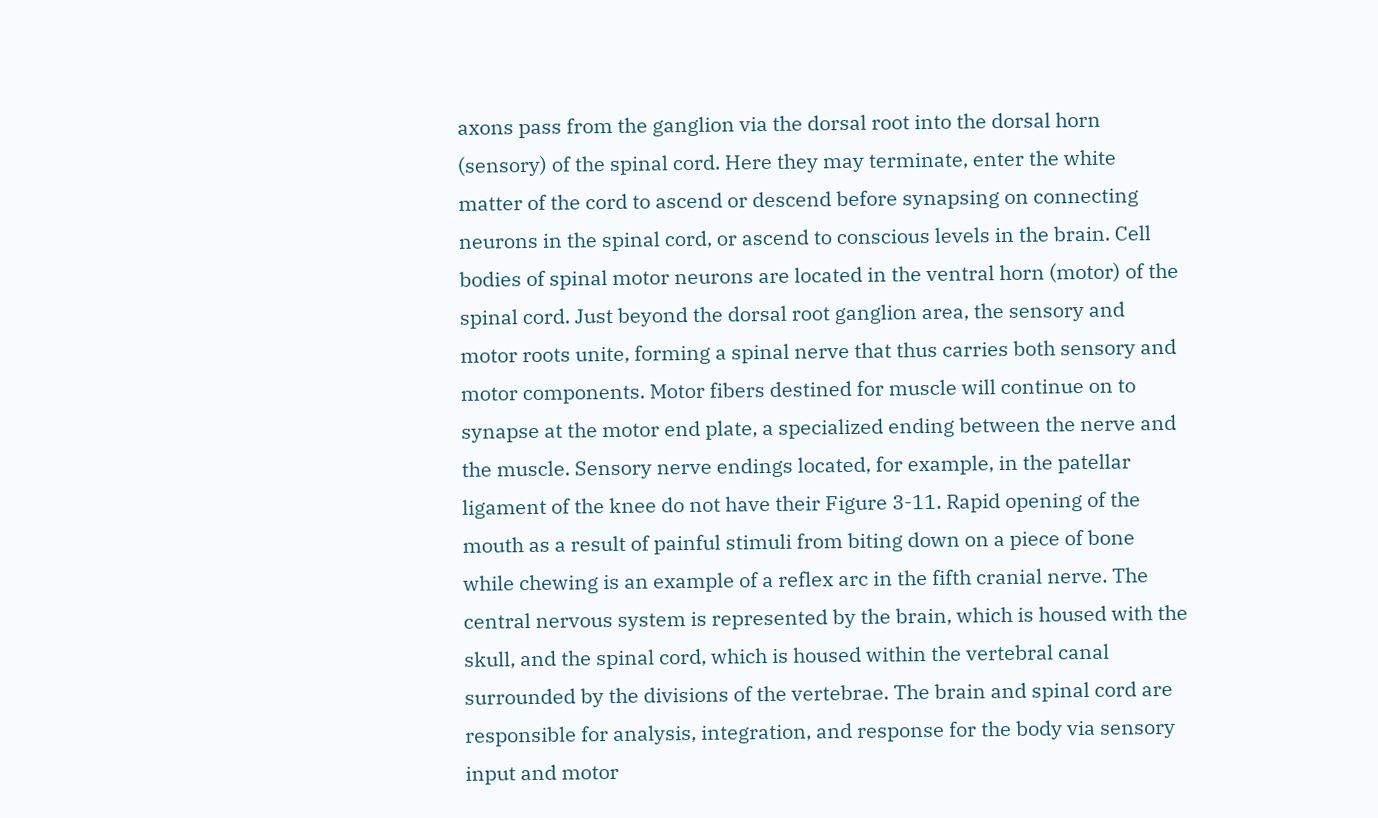axons pass from the ganglion via the dorsal root into the dorsal horn (sensory) of the spinal cord. Here they may terminate, enter the white matter of the cord to ascend or descend before synapsing on connecting neurons in the spinal cord, or ascend to conscious levels in the brain. Cell bodies of spinal motor neurons are located in the ventral horn (motor) of the spinal cord. Just beyond the dorsal root ganglion area, the sensory and motor roots unite, forming a spinal nerve that thus carries both sensory and motor components. Motor fibers destined for muscle will continue on to synapse at the motor end plate, a specialized ending between the nerve and the muscle. Sensory nerve endings located, for example, in the patellar ligament of the knee do not have their Figure 3-11. Rapid opening of the mouth as a result of painful stimuli from biting down on a piece of bone while chewing is an example of a reflex arc in the fifth cranial nerve. The central nervous system is represented by the brain, which is housed with the skull, and the spinal cord, which is housed within the vertebral canal surrounded by the divisions of the vertebrae. The brain and spinal cord are responsible for analysis, integration, and response for the body via sensory input and motor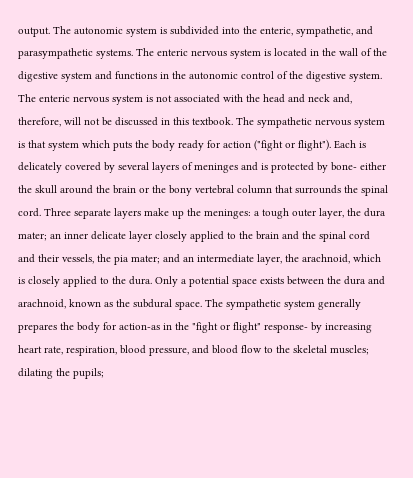output. The autonomic system is subdivided into the enteric, sympathetic, and parasympathetic systems. The enteric nervous system is located in the wall of the digestive system and functions in the autonomic control of the digestive system. The enteric nervous system is not associated with the head and neck and, therefore, will not be discussed in this textbook. The sympathetic nervous system is that system which puts the body ready for action ("fight or flight"). Each is delicately covered by several layers of meninges and is protected by bone- either the skull around the brain or the bony vertebral column that surrounds the spinal cord. Three separate layers make up the meninges: a tough outer layer, the dura mater; an inner delicate layer closely applied to the brain and the spinal cord and their vessels, the pia mater; and an intermediate layer, the arachnoid, which is closely applied to the dura. Only a potential space exists between the dura and arachnoid, known as the subdural space. The sympathetic system generally prepares the body for action-as in the "fight or flight" response- by increasing heart rate, respiration, blood pressure, and blood flow to the skeletal muscles; dilating the pupils;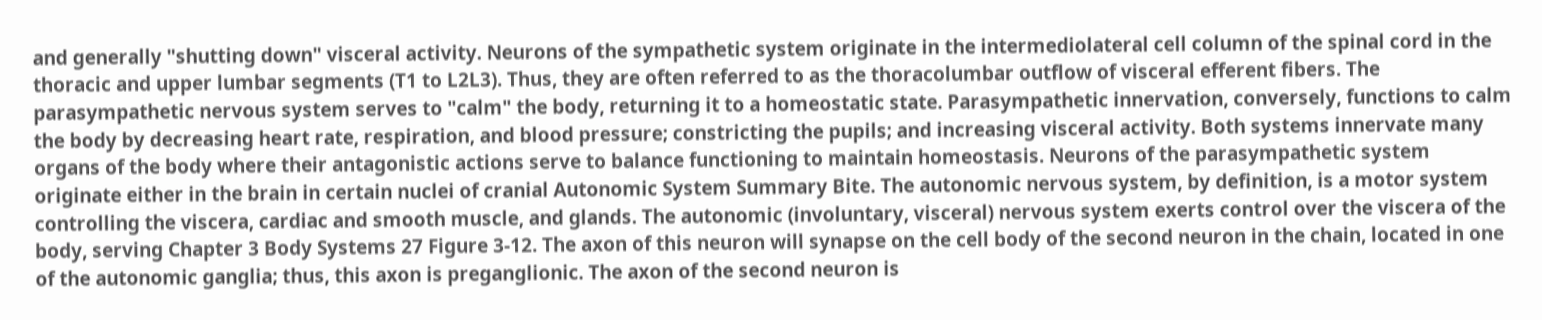and generally "shutting down" visceral activity. Neurons of the sympathetic system originate in the intermediolateral cell column of the spinal cord in the thoracic and upper lumbar segments (T1 to L2L3). Thus, they are often referred to as the thoracolumbar outflow of visceral efferent fibers. The parasympathetic nervous system serves to "calm" the body, returning it to a homeostatic state. Parasympathetic innervation, conversely, functions to calm the body by decreasing heart rate, respiration, and blood pressure; constricting the pupils; and increasing visceral activity. Both systems innervate many organs of the body where their antagonistic actions serve to balance functioning to maintain homeostasis. Neurons of the parasympathetic system originate either in the brain in certain nuclei of cranial Autonomic System Summary Bite. The autonomic nervous system, by definition, is a motor system controlling the viscera, cardiac and smooth muscle, and glands. The autonomic (involuntary, visceral) nervous system exerts control over the viscera of the body, serving Chapter 3 Body Systems 27 Figure 3-12. The axon of this neuron will synapse on the cell body of the second neuron in the chain, located in one of the autonomic ganglia; thus, this axon is preganglionic. The axon of the second neuron is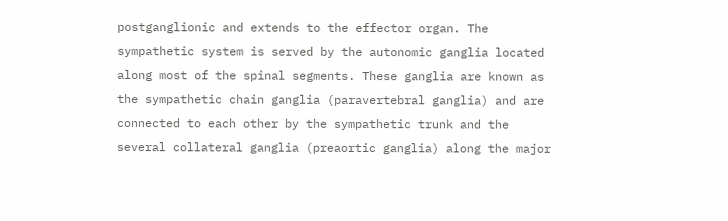postganglionic and extends to the effector organ. The sympathetic system is served by the autonomic ganglia located along most of the spinal segments. These ganglia are known as the sympathetic chain ganglia (paravertebral ganglia) and are connected to each other by the sympathetic trunk and the several collateral ganglia (preaortic ganglia) along the major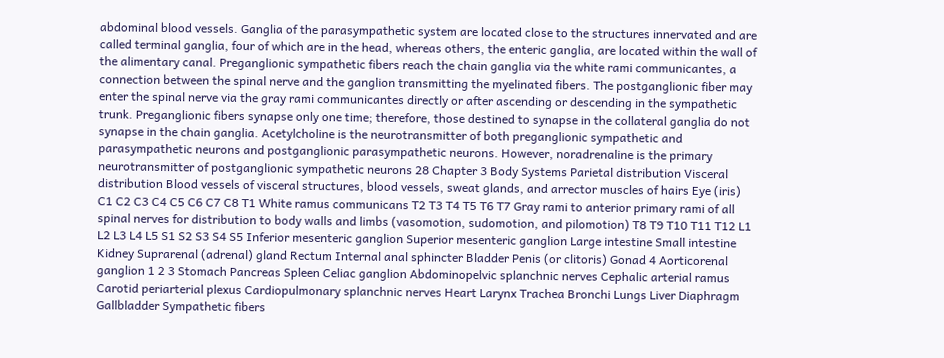abdominal blood vessels. Ganglia of the parasympathetic system are located close to the structures innervated and are called terminal ganglia, four of which are in the head, whereas others, the enteric ganglia, are located within the wall of the alimentary canal. Preganglionic sympathetic fibers reach the chain ganglia via the white rami communicantes, a connection between the spinal nerve and the ganglion transmitting the myelinated fibers. The postganglionic fiber may enter the spinal nerve via the gray rami communicantes directly or after ascending or descending in the sympathetic trunk. Preganglionic fibers synapse only one time; therefore, those destined to synapse in the collateral ganglia do not synapse in the chain ganglia. Acetylcholine is the neurotransmitter of both preganglionic sympathetic and parasympathetic neurons and postganglionic parasympathetic neurons. However, noradrenaline is the primary neurotransmitter of postganglionic sympathetic neurons 28 Chapter 3 Body Systems Parietal distribution Visceral distribution Blood vessels of visceral structures, blood vessels, sweat glands, and arrector muscles of hairs Eye (iris) C1 C2 C3 C4 C5 C6 C7 C8 T1 White ramus communicans T2 T3 T4 T5 T6 T7 Gray rami to anterior primary rami of all spinal nerves for distribution to body walls and limbs (vasomotion, sudomotion, and pilomotion) T8 T9 T10 T11 T12 L1 L2 L3 L4 L5 S1 S2 S3 S4 S5 Inferior mesenteric ganglion Superior mesenteric ganglion Large intestine Small intestine Kidney Suprarenal (adrenal) gland Rectum Internal anal sphincter Bladder Penis (or clitoris) Gonad 4 Aorticorenal ganglion 1 2 3 Stomach Pancreas Spleen Celiac ganglion Abdominopelvic splanchnic nerves Cephalic arterial ramus Carotid periarterial plexus Cardiopulmonary splanchnic nerves Heart Larynx Trachea Bronchi Lungs Liver Diaphragm Gallbladder Sympathetic fibers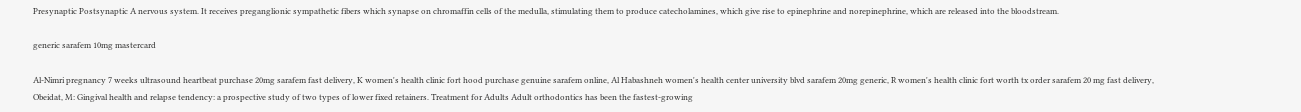Presynaptic Postsynaptic A nervous system. It receives preganglionic sympathetic fibers which synapse on chromaffin cells of the medulla, stimulating them to produce catecholamines, which give rise to epinephrine and norepinephrine, which are released into the bloodstream.

generic sarafem 10mg mastercard

Al-Nimri pregnancy 7 weeks ultrasound heartbeat purchase 20mg sarafem fast delivery, K women's health clinic fort hood purchase genuine sarafem online, Al Habashneh women's health center university blvd sarafem 20mg generic, R women's health clinic fort worth tx order sarafem 20 mg fast delivery, Obeidat, M: Gingival health and relapse tendency: a prospective study of two types of lower fixed retainers. Treatment for Adults Adult orthodontics has been the fastest-growing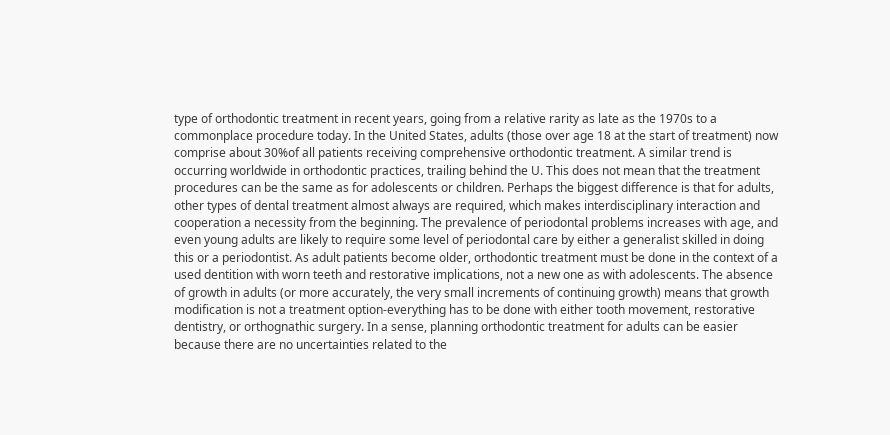type of orthodontic treatment in recent years, going from a relative rarity as late as the 1970s to a commonplace procedure today. In the United States, adults (those over age 18 at the start of treatment) now comprise about 30%of all patients receiving comprehensive orthodontic treatment. A similar trend is occurring worldwide in orthodontic practices, trailing behind the U. This does not mean that the treatment procedures can be the same as for adolescents or children. Perhaps the biggest difference is that for adults, other types of dental treatment almost always are required, which makes interdisciplinary interaction and cooperation a necessity from the beginning. The prevalence of periodontal problems increases with age, and even young adults are likely to require some level of periodontal care by either a generalist skilled in doing this or a periodontist. As adult patients become older, orthodontic treatment must be done in the context of a used dentition with worn teeth and restorative implications, not a new one as with adolescents. The absence of growth in adults (or more accurately, the very small increments of continuing growth) means that growth modification is not a treatment option-everything has to be done with either tooth movement, restorative dentistry, or orthognathic surgery. In a sense, planning orthodontic treatment for adults can be easier because there are no uncertainties related to the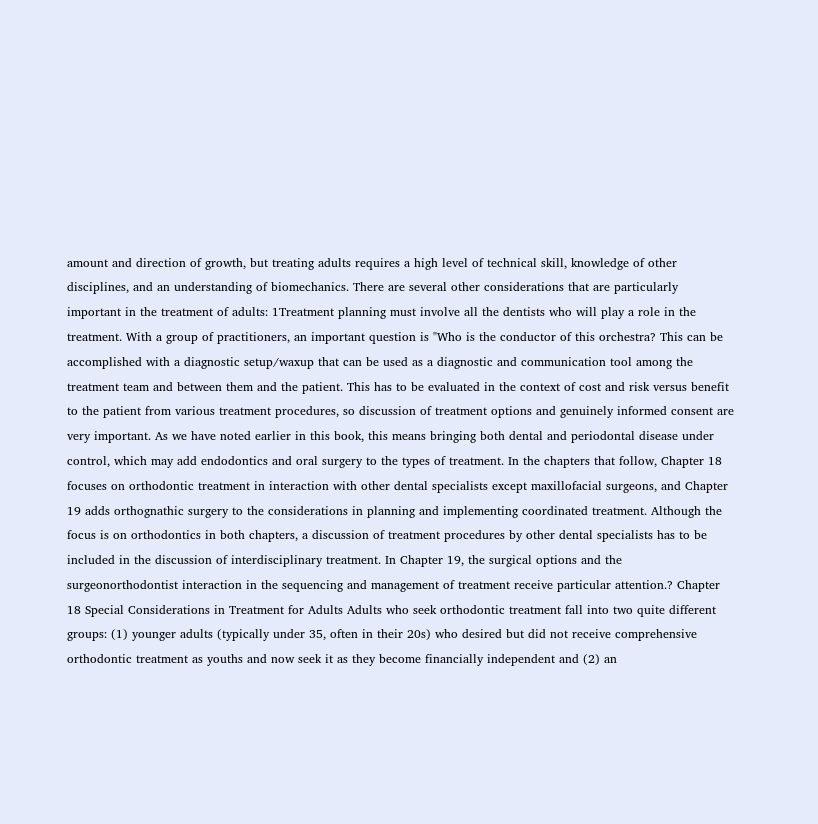amount and direction of growth, but treating adults requires a high level of technical skill, knowledge of other disciplines, and an understanding of biomechanics. There are several other considerations that are particularly important in the treatment of adults: 1Treatment planning must involve all the dentists who will play a role in the treatment. With a group of practitioners, an important question is "Who is the conductor of this orchestra? This can be accomplished with a diagnostic setup/waxup that can be used as a diagnostic and communication tool among the treatment team and between them and the patient. This has to be evaluated in the context of cost and risk versus benefit to the patient from various treatment procedures, so discussion of treatment options and genuinely informed consent are very important. As we have noted earlier in this book, this means bringing both dental and periodontal disease under control, which may add endodontics and oral surgery to the types of treatment. In the chapters that follow, Chapter 18 focuses on orthodontic treatment in interaction with other dental specialists except maxillofacial surgeons, and Chapter 19 adds orthognathic surgery to the considerations in planning and implementing coordinated treatment. Although the focus is on orthodontics in both chapters, a discussion of treatment procedures by other dental specialists has to be included in the discussion of interdisciplinary treatment. In Chapter 19, the surgical options and the surgeonorthodontist interaction in the sequencing and management of treatment receive particular attention.? Chapter 18 Special Considerations in Treatment for Adults Adults who seek orthodontic treatment fall into two quite different groups: (1) younger adults (typically under 35, often in their 20s) who desired but did not receive comprehensive orthodontic treatment as youths and now seek it as they become financially independent and (2) an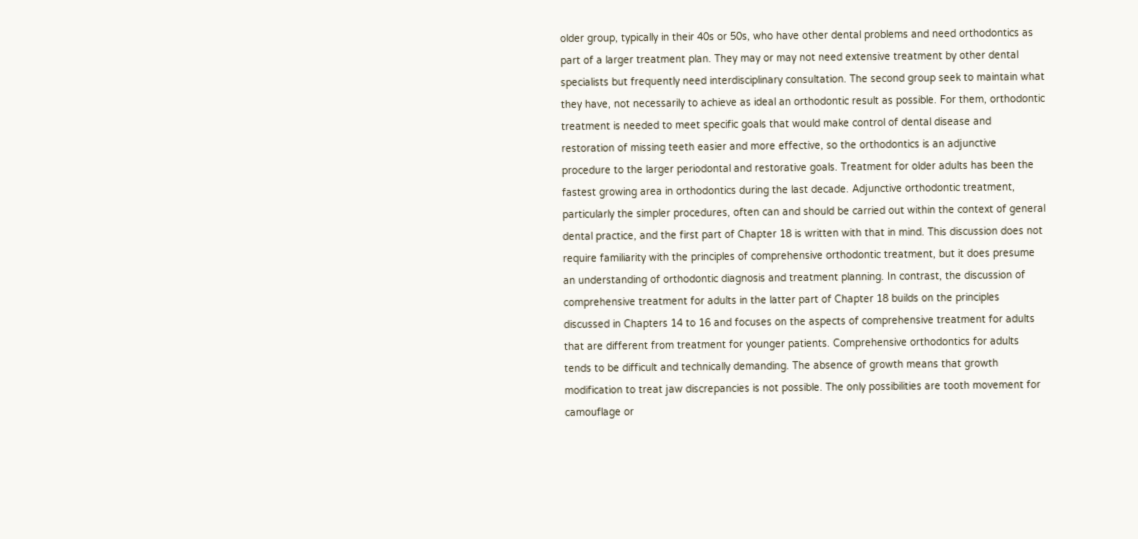older group, typically in their 40s or 50s, who have other dental problems and need orthodontics as part of a larger treatment plan. They may or may not need extensive treatment by other dental specialists but frequently need interdisciplinary consultation. The second group seek to maintain what they have, not necessarily to achieve as ideal an orthodontic result as possible. For them, orthodontic treatment is needed to meet specific goals that would make control of dental disease and restoration of missing teeth easier and more effective, so the orthodontics is an adjunctive procedure to the larger periodontal and restorative goals. Treatment for older adults has been the fastest growing area in orthodontics during the last decade. Adjunctive orthodontic treatment, particularly the simpler procedures, often can and should be carried out within the context of general dental practice, and the first part of Chapter 18 is written with that in mind. This discussion does not require familiarity with the principles of comprehensive orthodontic treatment, but it does presume an understanding of orthodontic diagnosis and treatment planning. In contrast, the discussion of comprehensive treatment for adults in the latter part of Chapter 18 builds on the principles discussed in Chapters 14 to 16 and focuses on the aspects of comprehensive treatment for adults that are different from treatment for younger patients. Comprehensive orthodontics for adults tends to be difficult and technically demanding. The absence of growth means that growth modification to treat jaw discrepancies is not possible. The only possibilities are tooth movement for camouflage or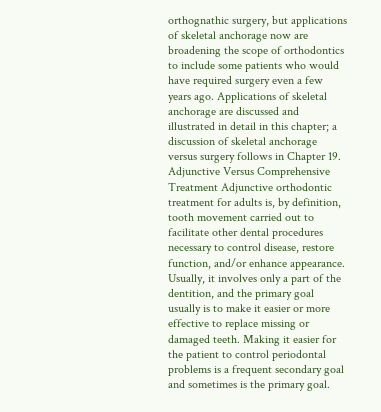orthognathic surgery, but applications of skeletal anchorage now are broadening the scope of orthodontics to include some patients who would have required surgery even a few years ago. Applications of skeletal anchorage are discussed and illustrated in detail in this chapter; a discussion of skeletal anchorage versus surgery follows in Chapter 19. Adjunctive Versus Comprehensive Treatment Adjunctive orthodontic treatment for adults is, by definition, tooth movement carried out to facilitate other dental procedures necessary to control disease, restore function, and/or enhance appearance. Usually, it involves only a part of the dentition, and the primary goal usually is to make it easier or more effective to replace missing or damaged teeth. Making it easier for the patient to control periodontal problems is a frequent secondary goal and sometimes is the primary goal.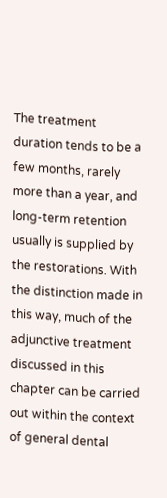The treatment duration tends to be a few months, rarely more than a year, and long-term retention usually is supplied by the restorations. With the distinction made in this way, much of the adjunctive treatment discussed in this chapter can be carried out within the context of general dental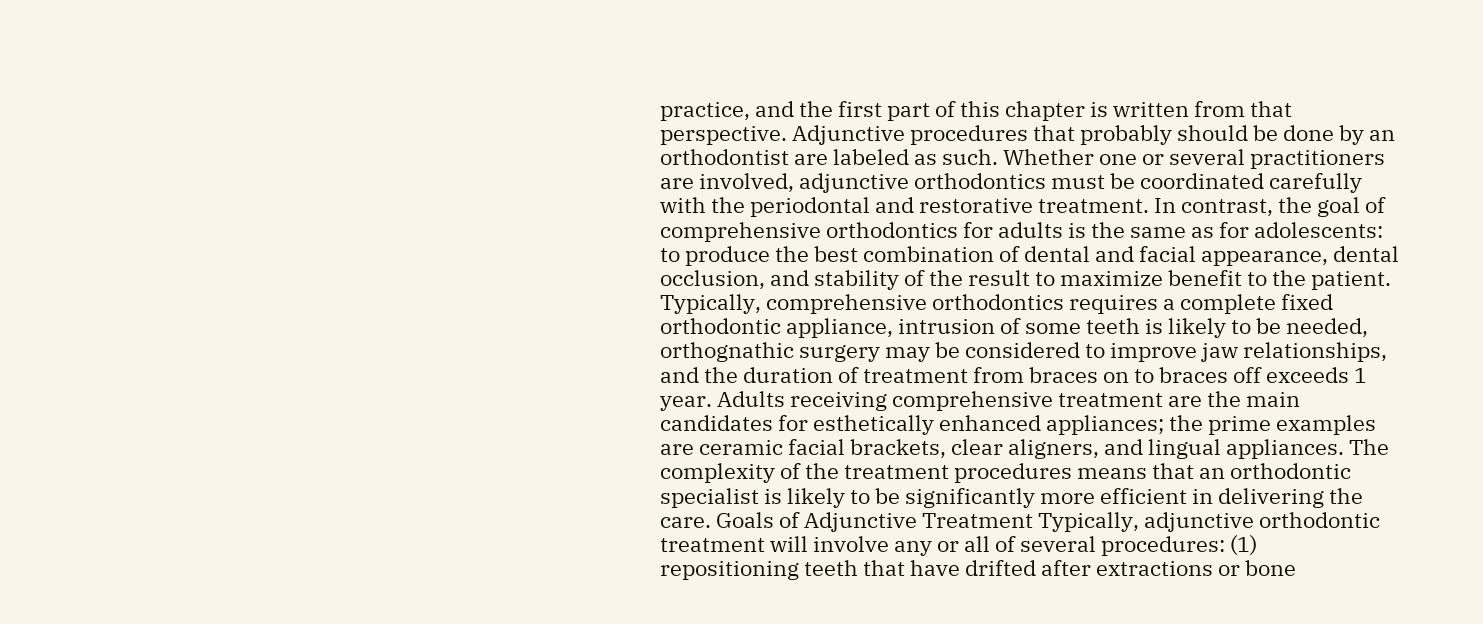practice, and the first part of this chapter is written from that perspective. Adjunctive procedures that probably should be done by an orthodontist are labeled as such. Whether one or several practitioners are involved, adjunctive orthodontics must be coordinated carefully with the periodontal and restorative treatment. In contrast, the goal of comprehensive orthodontics for adults is the same as for adolescents: to produce the best combination of dental and facial appearance, dental occlusion, and stability of the result to maximize benefit to the patient. Typically, comprehensive orthodontics requires a complete fixed orthodontic appliance, intrusion of some teeth is likely to be needed, orthognathic surgery may be considered to improve jaw relationships, and the duration of treatment from braces on to braces off exceeds 1 year. Adults receiving comprehensive treatment are the main candidates for esthetically enhanced appliances; the prime examples are ceramic facial brackets, clear aligners, and lingual appliances. The complexity of the treatment procedures means that an orthodontic specialist is likely to be significantly more efficient in delivering the care. Goals of Adjunctive Treatment Typically, adjunctive orthodontic treatment will involve any or all of several procedures: (1) repositioning teeth that have drifted after extractions or bone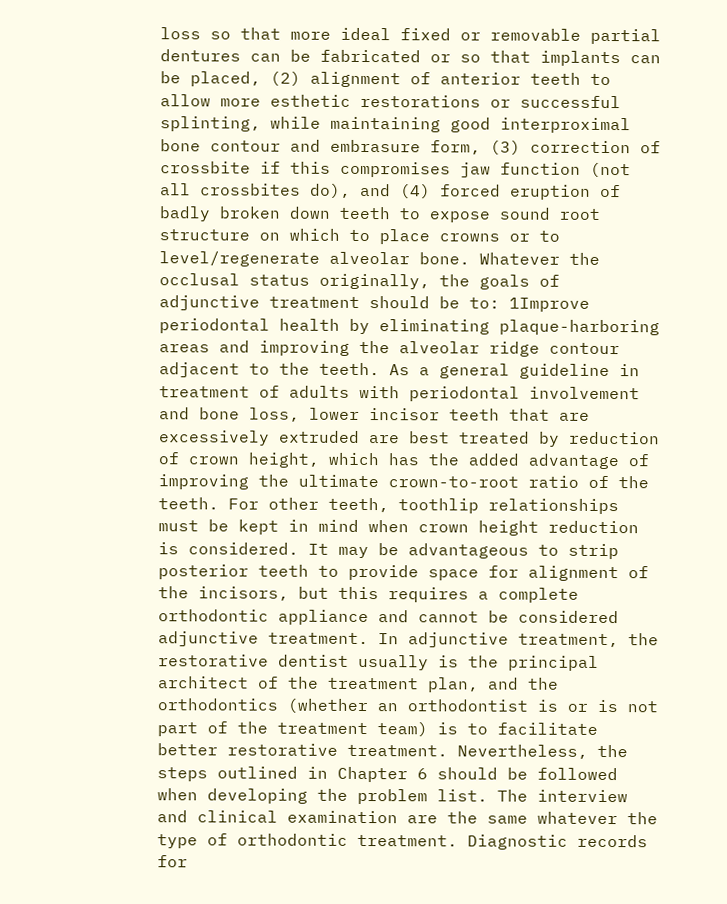loss so that more ideal fixed or removable partial dentures can be fabricated or so that implants can be placed, (2) alignment of anterior teeth to allow more esthetic restorations or successful splinting, while maintaining good interproximal bone contour and embrasure form, (3) correction of crossbite if this compromises jaw function (not all crossbites do), and (4) forced eruption of badly broken down teeth to expose sound root structure on which to place crowns or to level/regenerate alveolar bone. Whatever the occlusal status originally, the goals of adjunctive treatment should be to: 1Improve periodontal health by eliminating plaque-harboring areas and improving the alveolar ridge contour adjacent to the teeth. As a general guideline in treatment of adults with periodontal involvement and bone loss, lower incisor teeth that are excessively extruded are best treated by reduction of crown height, which has the added advantage of improving the ultimate crown-to-root ratio of the teeth. For other teeth, toothlip relationships must be kept in mind when crown height reduction is considered. It may be advantageous to strip posterior teeth to provide space for alignment of the incisors, but this requires a complete orthodontic appliance and cannot be considered adjunctive treatment. In adjunctive treatment, the restorative dentist usually is the principal architect of the treatment plan, and the orthodontics (whether an orthodontist is or is not part of the treatment team) is to facilitate better restorative treatment. Nevertheless, the steps outlined in Chapter 6 should be followed when developing the problem list. The interview and clinical examination are the same whatever the type of orthodontic treatment. Diagnostic records for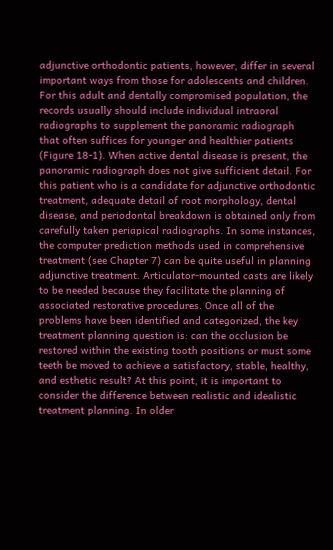adjunctive orthodontic patients, however, differ in several important ways from those for adolescents and children. For this adult and dentally compromised population, the records usually should include individual intraoral radiographs to supplement the panoramic radiograph that often suffices for younger and healthier patients (Figure 18-1). When active dental disease is present, the panoramic radiograph does not give sufficient detail. For this patient who is a candidate for adjunctive orthodontic treatment, adequate detail of root morphology, dental disease, and periodontal breakdown is obtained only from carefully taken periapical radiographs. In some instances, the computer prediction methods used in comprehensive treatment (see Chapter 7) can be quite useful in planning adjunctive treatment. Articulator-mounted casts are likely to be needed because they facilitate the planning of associated restorative procedures. Once all of the problems have been identified and categorized, the key treatment planning question is: can the occlusion be restored within the existing tooth positions or must some teeth be moved to achieve a satisfactory, stable, healthy, and esthetic result? At this point, it is important to consider the difference between realistic and idealistic treatment planning. In older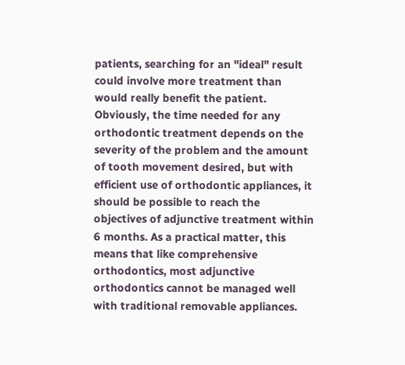patients, searching for an "ideal" result could involve more treatment than would really benefit the patient. Obviously, the time needed for any orthodontic treatment depends on the severity of the problem and the amount of tooth movement desired, but with efficient use of orthodontic appliances, it should be possible to reach the objectives of adjunctive treatment within 6 months. As a practical matter, this means that like comprehensive orthodontics, most adjunctive orthodontics cannot be managed well with traditional removable appliances.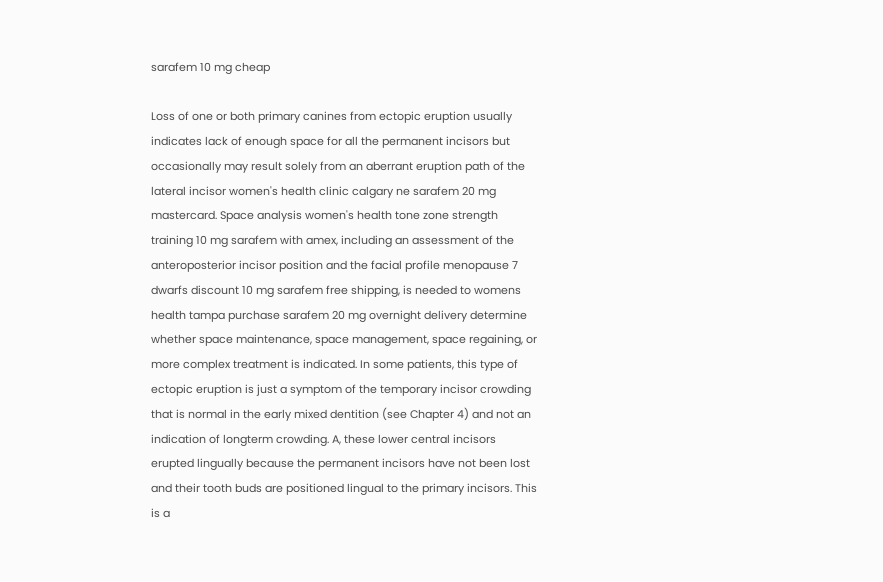sarafem 10 mg cheap

Loss of one or both primary canines from ectopic eruption usually indicates lack of enough space for all the permanent incisors but occasionally may result solely from an aberrant eruption path of the lateral incisor women's health clinic calgary ne sarafem 20 mg mastercard. Space analysis women's health tone zone strength training 10 mg sarafem with amex, including an assessment of the anteroposterior incisor position and the facial profile menopause 7 dwarfs discount 10 mg sarafem free shipping, is needed to womens health tampa purchase sarafem 20 mg overnight delivery determine whether space maintenance, space management, space regaining, or more complex treatment is indicated. In some patients, this type of ectopic eruption is just a symptom of the temporary incisor crowding that is normal in the early mixed dentition (see Chapter 4) and not an indication of longterm crowding. A, these lower central incisors erupted lingually because the permanent incisors have not been lost and their tooth buds are positioned lingual to the primary incisors. This is a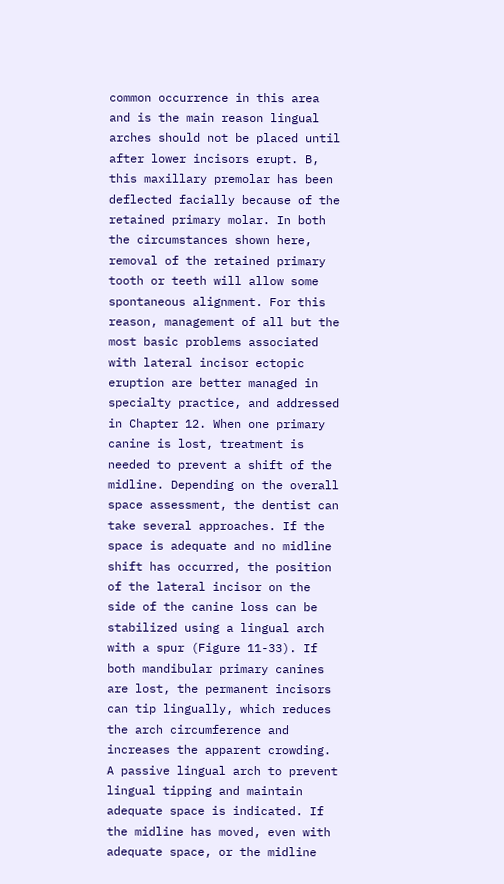common occurrence in this area and is the main reason lingual arches should not be placed until after lower incisors erupt. B, this maxillary premolar has been deflected facially because of the retained primary molar. In both the circumstances shown here, removal of the retained primary tooth or teeth will allow some spontaneous alignment. For this reason, management of all but the most basic problems associated with lateral incisor ectopic eruption are better managed in specialty practice, and addressed in Chapter 12. When one primary canine is lost, treatment is needed to prevent a shift of the midline. Depending on the overall space assessment, the dentist can take several approaches. If the space is adequate and no midline shift has occurred, the position of the lateral incisor on the side of the canine loss can be stabilized using a lingual arch with a spur (Figure 11-33). If both mandibular primary canines are lost, the permanent incisors can tip lingually, which reduces the arch circumference and increases the apparent crowding. A passive lingual arch to prevent lingual tipping and maintain adequate space is indicated. If the midline has moved, even with adequate space, or the midline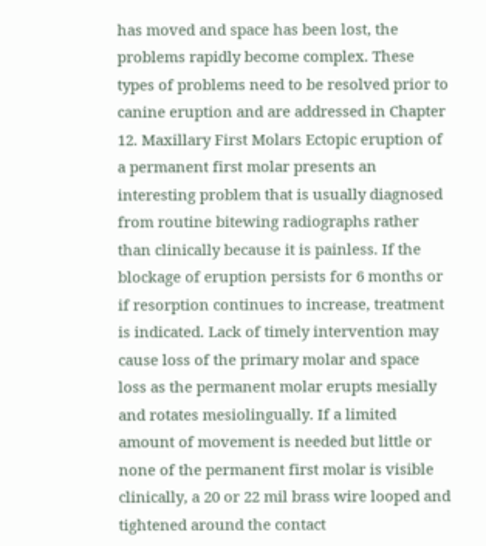has moved and space has been lost, the problems rapidly become complex. These types of problems need to be resolved prior to canine eruption and are addressed in Chapter 12. Maxillary First Molars Ectopic eruption of a permanent first molar presents an interesting problem that is usually diagnosed from routine bitewing radiographs rather than clinically because it is painless. If the blockage of eruption persists for 6 months or if resorption continues to increase, treatment is indicated. Lack of timely intervention may cause loss of the primary molar and space loss as the permanent molar erupts mesially and rotates mesiolingually. If a limited amount of movement is needed but little or none of the permanent first molar is visible clinically, a 20 or 22 mil brass wire looped and tightened around the contact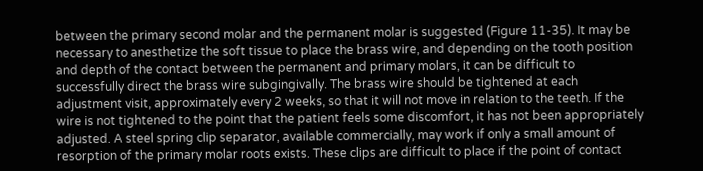between the primary second molar and the permanent molar is suggested (Figure 11-35). It may be necessary to anesthetize the soft tissue to place the brass wire, and depending on the tooth position and depth of the contact between the permanent and primary molars, it can be difficult to successfully direct the brass wire subgingivally. The brass wire should be tightened at each adjustment visit, approximately every 2 weeks, so that it will not move in relation to the teeth. If the wire is not tightened to the point that the patient feels some discomfort, it has not been appropriately adjusted. A steel spring clip separator, available commercially, may work if only a small amount of resorption of the primary molar roots exists. These clips are difficult to place if the point of contact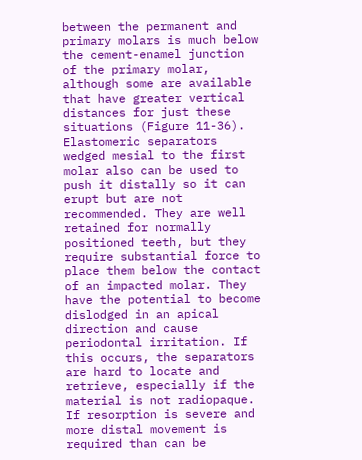between the permanent and primary molars is much below the cement-enamel junction of the primary molar, although some are available that have greater vertical distances for just these situations (Figure 11-36). Elastomeric separators wedged mesial to the first molar also can be used to push it distally so it can erupt but are not recommended. They are well retained for normally positioned teeth, but they require substantial force to place them below the contact of an impacted molar. They have the potential to become dislodged in an apical direction and cause periodontal irritation. If this occurs, the separators are hard to locate and retrieve, especially if the material is not radiopaque. If resorption is severe and more distal movement is required than can be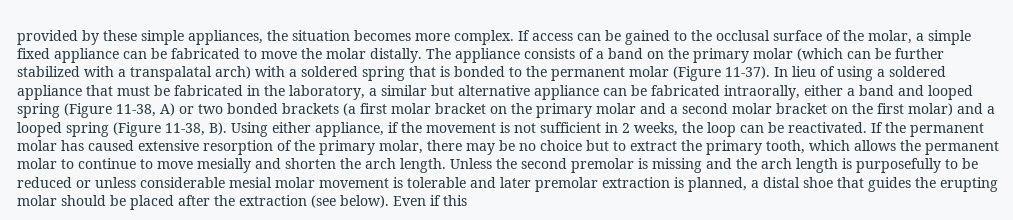provided by these simple appliances, the situation becomes more complex. If access can be gained to the occlusal surface of the molar, a simple fixed appliance can be fabricated to move the molar distally. The appliance consists of a band on the primary molar (which can be further stabilized with a transpalatal arch) with a soldered spring that is bonded to the permanent molar (Figure 11-37). In lieu of using a soldered appliance that must be fabricated in the laboratory, a similar but alternative appliance can be fabricated intraorally, either a band and looped spring (Figure 11-38, A) or two bonded brackets (a first molar bracket on the primary molar and a second molar bracket on the first molar) and a looped spring (Figure 11-38, B). Using either appliance, if the movement is not sufficient in 2 weeks, the loop can be reactivated. If the permanent molar has caused extensive resorption of the primary molar, there may be no choice but to extract the primary tooth, which allows the permanent molar to continue to move mesially and shorten the arch length. Unless the second premolar is missing and the arch length is purposefully to be reduced or unless considerable mesial molar movement is tolerable and later premolar extraction is planned, a distal shoe that guides the erupting molar should be placed after the extraction (see below). Even if this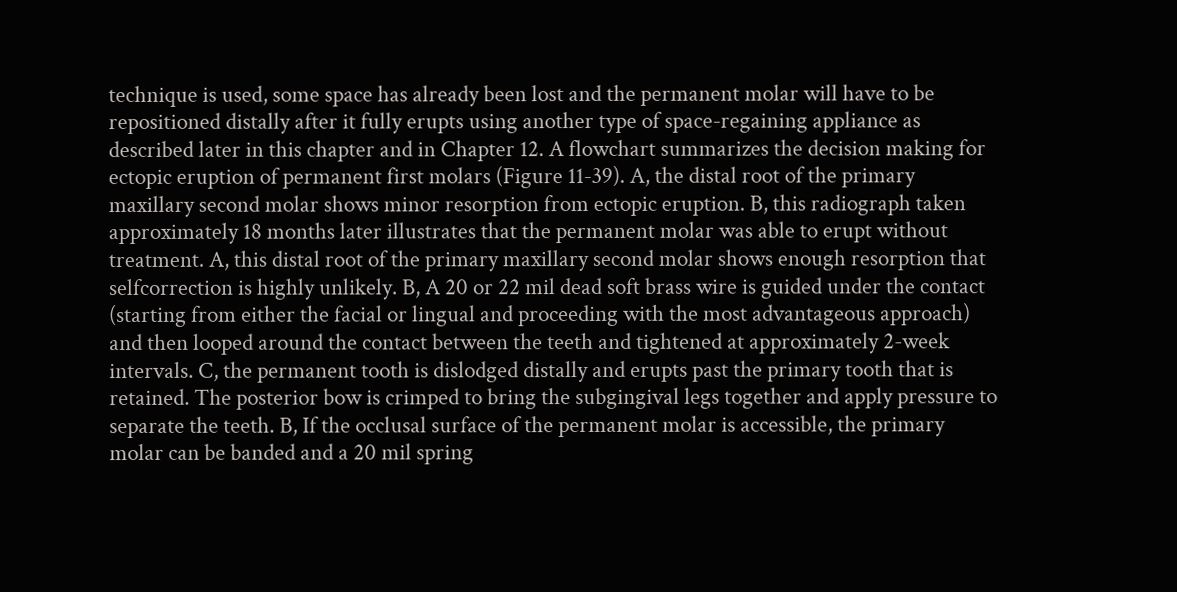technique is used, some space has already been lost and the permanent molar will have to be repositioned distally after it fully erupts using another type of space-regaining appliance as described later in this chapter and in Chapter 12. A flowchart summarizes the decision making for ectopic eruption of permanent first molars (Figure 11-39). A, the distal root of the primary maxillary second molar shows minor resorption from ectopic eruption. B, this radiograph taken approximately 18 months later illustrates that the permanent molar was able to erupt without treatment. A, this distal root of the primary maxillary second molar shows enough resorption that selfcorrection is highly unlikely. B, A 20 or 22 mil dead soft brass wire is guided under the contact (starting from either the facial or lingual and proceeding with the most advantageous approach) and then looped around the contact between the teeth and tightened at approximately 2-week intervals. C, the permanent tooth is dislodged distally and erupts past the primary tooth that is retained. The posterior bow is crimped to bring the subgingival legs together and apply pressure to separate the teeth. B, If the occlusal surface of the permanent molar is accessible, the primary molar can be banded and a 20 mil spring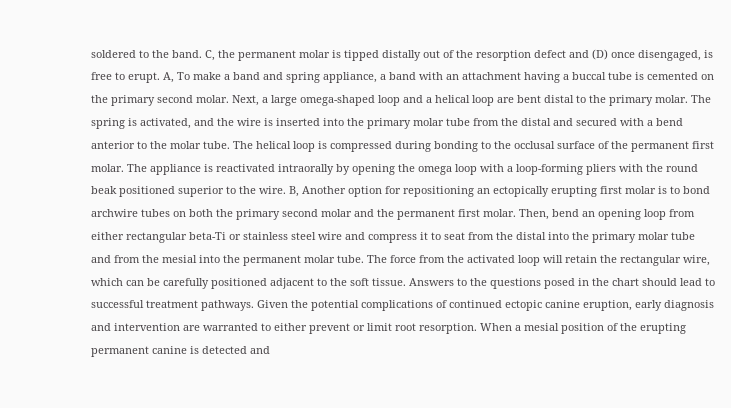soldered to the band. C, the permanent molar is tipped distally out of the resorption defect and (D) once disengaged, is free to erupt. A, To make a band and spring appliance, a band with an attachment having a buccal tube is cemented on the primary second molar. Next, a large omega-shaped loop and a helical loop are bent distal to the primary molar. The spring is activated, and the wire is inserted into the primary molar tube from the distal and secured with a bend anterior to the molar tube. The helical loop is compressed during bonding to the occlusal surface of the permanent first molar. The appliance is reactivated intraorally by opening the omega loop with a loop-forming pliers with the round beak positioned superior to the wire. B, Another option for repositioning an ectopically erupting first molar is to bond archwire tubes on both the primary second molar and the permanent first molar. Then, bend an opening loop from either rectangular beta-Ti or stainless steel wire and compress it to seat from the distal into the primary molar tube and from the mesial into the permanent molar tube. The force from the activated loop will retain the rectangular wire, which can be carefully positioned adjacent to the soft tissue. Answers to the questions posed in the chart should lead to successful treatment pathways. Given the potential complications of continued ectopic canine eruption, early diagnosis and intervention are warranted to either prevent or limit root resorption. When a mesial position of the erupting permanent canine is detected and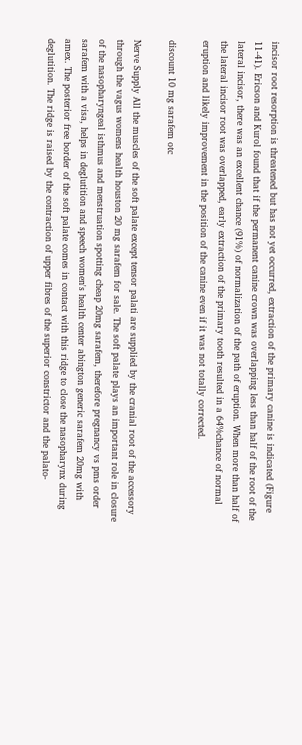incisor root resorption is threatened but has not yet occurred, extraction of the primary canine is indicated (Figure 11-41). Ericson and Kurol found that if the permanent canine crown was overlapping less than half of the root of the lateral incisor, there was an excellent chance (91%) of normalization of the path of eruption. When more than half of the lateral incisor root was overlapped, early extraction of the primary tooth resulted in a 64%chance of normal eruption and likely improvement in the position of the canine even if it was not totally corrected.

discount 10 mg sarafem otc

Nerve Supply All the muscles of the soft palate except tensor palati are supplied by the cranial root of the accessory through the vagus womens health houston 20 mg sarafem for sale. The soft palate plays an important role in closure of the nasopharyngeal isthmus and menstruation spotting cheap 20mg sarafem, therefore pregnancy vs pms order sarafem with a visa, helps in deglutition and speech women's health center abington generic sarafem 20mg with amex. The posterior free border of the soft palate comes in contact with this ridge to close the nasopharynx during deglutition. The ridge is raised by the contraction of upper fibres of the superior constrictor and the palato-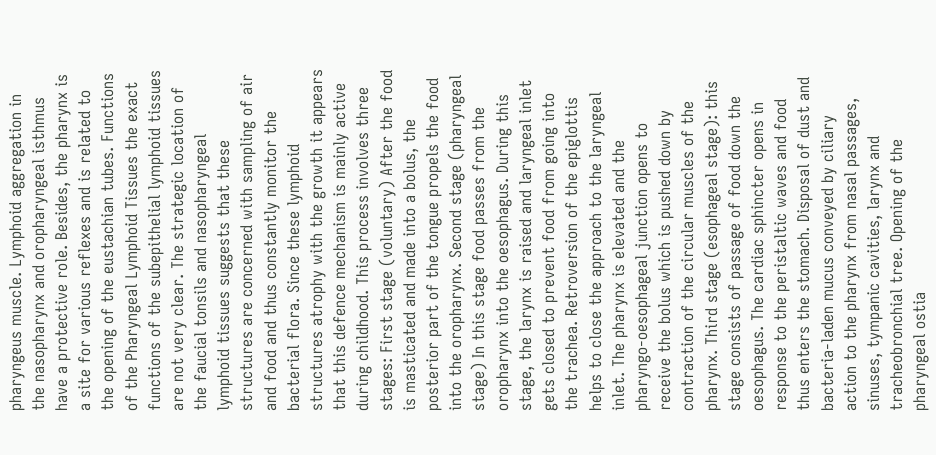pharyngeus muscle. Lymphoid aggregation in the nasopharynx and oropharyngeal isthmus have a protective role. Besides, the pharynx is a site for various reflexes and is related to the opening of the eustachian tubes. Functions of the Pharyngeal Lymphoid Tissues the exact functions of the subepithelial lymphoid tissues are not very clear. The strategic location of the faucial tonsils and nasopharyngeal lymphoid tissues suggests that these structures are concerned with sampling of air and food and thus constantly monitor the bacterial flora. Since these lymphoid structures atrophy with the growth it appears that this defence mechanism is mainly active during childhood. This process involves three stages: First stage (voluntary) After the food is masticated and made into a bolus, the posterior part of the tongue propels the food into the oropharynx. Second stage (pharyngeal stage) In this stage food passes from the oropharynx into the oesophagus. During this stage, the larynx is raised and laryngeal inlet gets closed to prevent food from going into the trachea. Retroversion of the epiglottis helps to close the approach to the laryngeal inlet. The pharynx is elevated and the pharyngo-oesophageal junction opens to receive the bolus which is pushed down by contraction of the circular muscles of the pharynx. Third stage (esophageal stage): this stage consists of passage of food down the oesophagus. The cardiac sphincter opens in response to the peristaltic waves and food thus enters the stomach. Disposal of dust and bacteria-laden mucus conveyed by ciliary action to the pharynx from nasal passages, sinuses, tympanic cavities, larynx and tracheobronchial tree. Opening of the pharyngeal ostia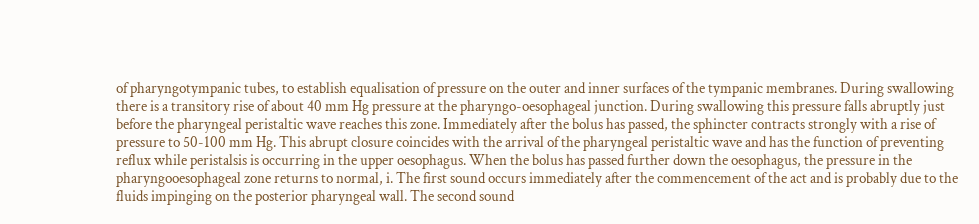of pharyngotympanic tubes, to establish equalisation of pressure on the outer and inner surfaces of the tympanic membranes. During swallowing there is a transitory rise of about 40 mm Hg pressure at the pharyngo-oesophageal junction. During swallowing this pressure falls abruptly just before the pharyngeal peristaltic wave reaches this zone. Immediately after the bolus has passed, the sphincter contracts strongly with a rise of pressure to 50-100 mm Hg. This abrupt closure coincides with the arrival of the pharyngeal peristaltic wave and has the function of preventing reflux while peristalsis is occurring in the upper oesophagus. When the bolus has passed further down the oesophagus, the pressure in the pharyngooesophageal zone returns to normal, i. The first sound occurs immediately after the commencement of the act and is probably due to the fluids impinging on the posterior pharyngeal wall. The second sound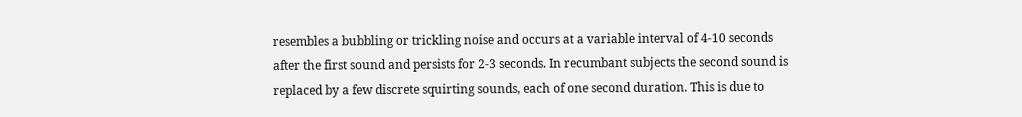resembles a bubbling or trickling noise and occurs at a variable interval of 4-10 seconds after the first sound and persists for 2-3 seconds. In recumbant subjects the second sound is replaced by a few discrete squirting sounds, each of one second duration. This is due to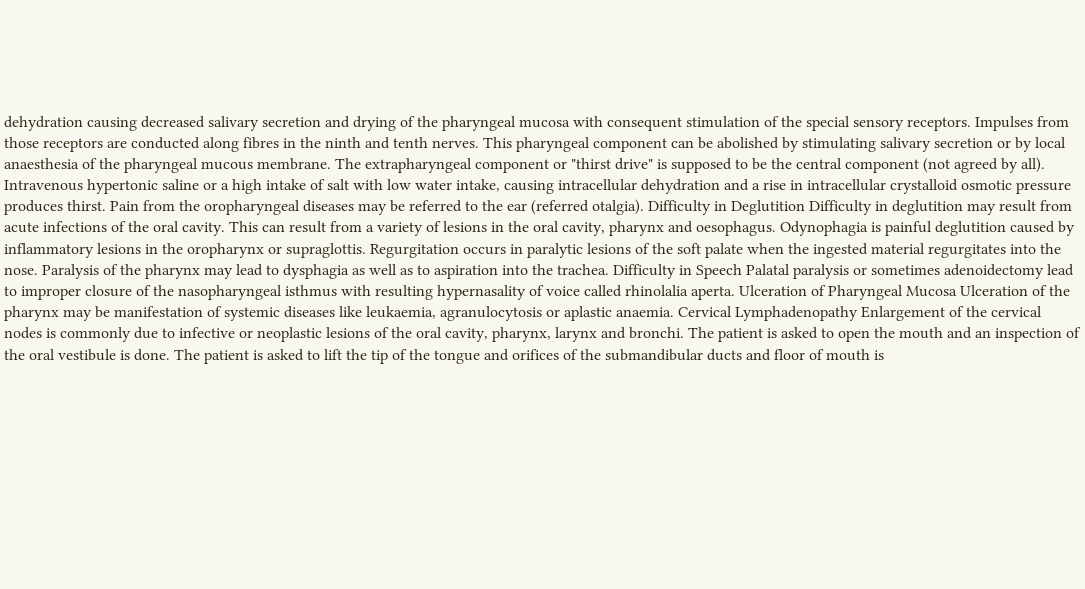dehydration causing decreased salivary secretion and drying of the pharyngeal mucosa with consequent stimulation of the special sensory receptors. Impulses from those receptors are conducted along fibres in the ninth and tenth nerves. This pharyngeal component can be abolished by stimulating salivary secretion or by local anaesthesia of the pharyngeal mucous membrane. The extrapharyngeal component or "thirst drive" is supposed to be the central component (not agreed by all). Intravenous hypertonic saline or a high intake of salt with low water intake, causing intracellular dehydration and a rise in intracellular crystalloid osmotic pressure produces thirst. Pain from the oropharyngeal diseases may be referred to the ear (referred otalgia). Difficulty in Deglutition Difficulty in deglutition may result from acute infections of the oral cavity. This can result from a variety of lesions in the oral cavity, pharynx and oesophagus. Odynophagia is painful deglutition caused by inflammatory lesions in the oropharynx or supraglottis. Regurgitation occurs in paralytic lesions of the soft palate when the ingested material regurgitates into the nose. Paralysis of the pharynx may lead to dysphagia as well as to aspiration into the trachea. Difficulty in Speech Palatal paralysis or sometimes adenoidectomy lead to improper closure of the nasopharyngeal isthmus with resulting hypernasality of voice called rhinolalia aperta. Ulceration of Pharyngeal Mucosa Ulceration of the pharynx may be manifestation of systemic diseases like leukaemia, agranulocytosis or aplastic anaemia. Cervical Lymphadenopathy Enlargement of the cervical nodes is commonly due to infective or neoplastic lesions of the oral cavity, pharynx, larynx and bronchi. The patient is asked to open the mouth and an inspection of the oral vestibule is done. The patient is asked to lift the tip of the tongue and orifices of the submandibular ducts and floor of mouth is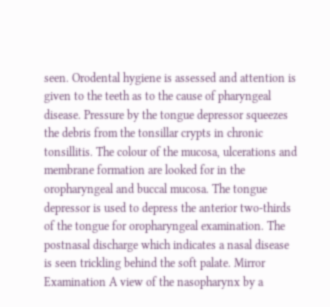seen. Orodental hygiene is assessed and attention is given to the teeth as to the cause of pharyngeal disease. Pressure by the tongue depressor squeezes the debris from the tonsillar crypts in chronic tonsillitis. The colour of the mucosa, ulcerations and membrane formation are looked for in the oropharyngeal and buccal mucosa. The tongue depressor is used to depress the anterior two-thirds of the tongue for oropharyngeal examination. The postnasal discharge which indicates a nasal disease is seen trickling behind the soft palate. Mirror Examination A view of the nasopharynx by a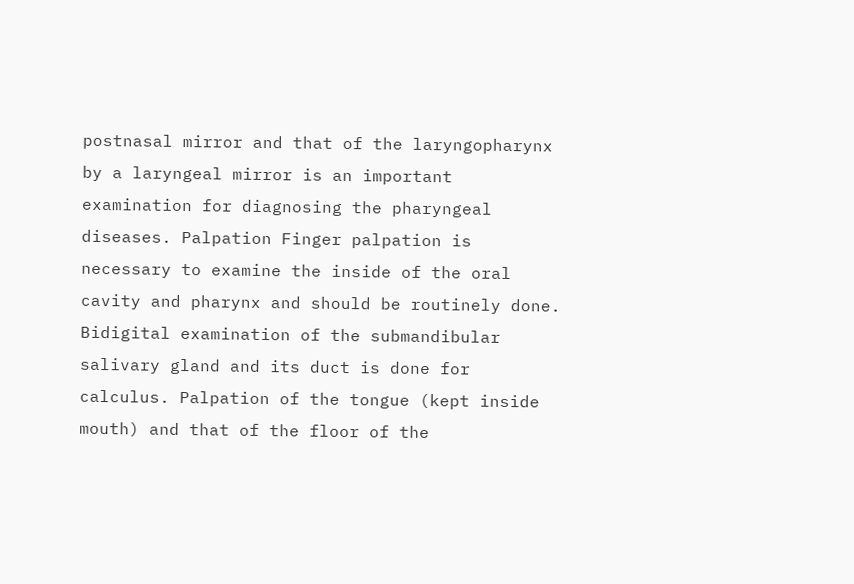postnasal mirror and that of the laryngopharynx by a laryngeal mirror is an important examination for diagnosing the pharyngeal diseases. Palpation Finger palpation is necessary to examine the inside of the oral cavity and pharynx and should be routinely done. Bidigital examination of the submandibular salivary gland and its duct is done for calculus. Palpation of the tongue (kept inside mouth) and that of the floor of the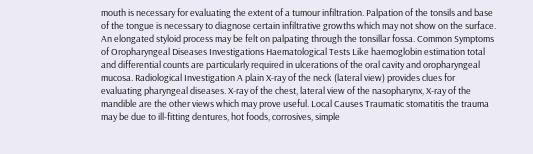mouth is necessary for evaluating the extent of a tumour infiltration. Palpation of the tonsils and base of the tongue is necessary to diagnose certain infiltrative growths which may not show on the surface. An elongated styloid process may be felt on palpating through the tonsillar fossa. Common Symptoms of Oropharyngeal Diseases Investigations Haematological Tests Like haemoglobin estimation total and differential counts are particularly required in ulcerations of the oral cavity and oropharyngeal mucosa. Radiological Investigation A plain X-ray of the neck (lateral view) provides clues for evaluating pharyngeal diseases. X-ray of the chest, lateral view of the nasopharynx, X-ray of the mandible are the other views which may prove useful. Local Causes Traumatic stomatitis the trauma may be due to ill-fitting dentures, hot foods, corrosives, simple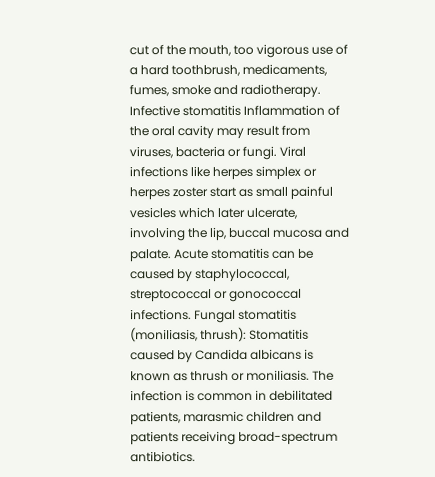cut of the mouth, too vigorous use of a hard toothbrush, medicaments, fumes, smoke and radiotherapy. Infective stomatitis Inflammation of the oral cavity may result from viruses, bacteria or fungi. Viral infections like herpes simplex or herpes zoster start as small painful vesicles which later ulcerate, involving the lip, buccal mucosa and palate. Acute stomatitis can be caused by staphylococcal, streptococcal or gonococcal infections. Fungal stomatitis (moniliasis, thrush): Stomatitis caused by Candida albicans is known as thrush or moniliasis. The infection is common in debilitated patients, marasmic children and patients receiving broad-spectrum antibiotics.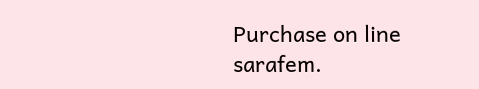Purchase on line sarafem.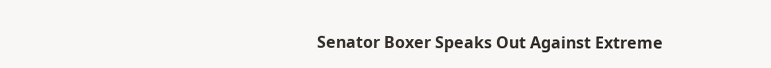Senator Boxer Speaks Out Against Extreme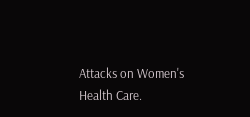Attacks on Women's Health Care.